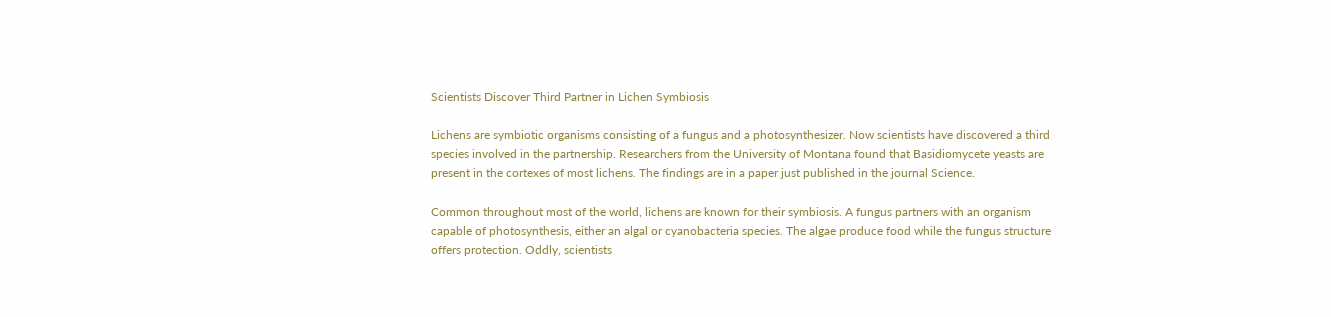Scientists Discover Third Partner in Lichen Symbiosis

Lichens are symbiotic organisms consisting of a fungus and a photosynthesizer. Now scientists have discovered a third species involved in the partnership. Researchers from the University of Montana found that Basidiomycete yeasts are present in the cortexes of most lichens. The findings are in a paper just published in the journal Science.

Common throughout most of the world, lichens are known for their symbiosis. A fungus partners with an organism capable of photosynthesis, either an algal or cyanobacteria species. The algae produce food while the fungus structure offers protection. Oddly, scientists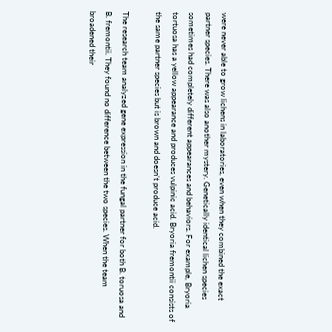were never able to grow lichens in laboratories, even when they combined the exact partner species. There was also another mystery. Genetically identical lichen species sometimes had completely different appearances and behaviors. For example, Bryoria tortuosa has a yellow appearance and produces vulpinic acid. Bryoria fremontii consists of the same partner species but is brown and doesn’t produce acid.

The research team analyzed gene expression in the fungal partner for both B. toruosa and B. fremontii. They found no difference between the two species. When the team broadened their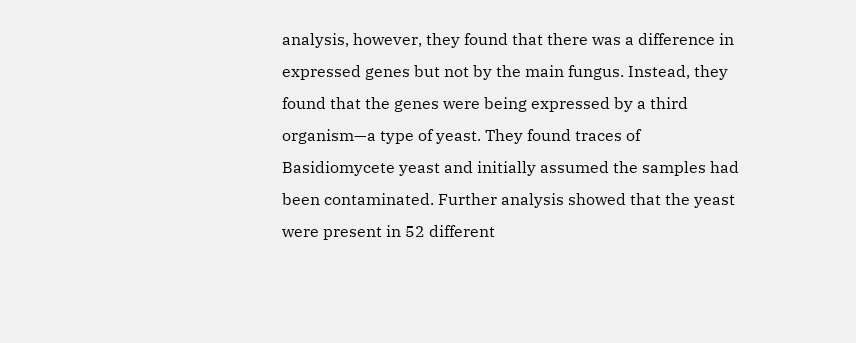analysis, however, they found that there was a difference in expressed genes but not by the main fungus. Instead, they found that the genes were being expressed by a third organism—a type of yeast. They found traces of Basidiomycete yeast and initially assumed the samples had been contaminated. Further analysis showed that the yeast were present in 52 different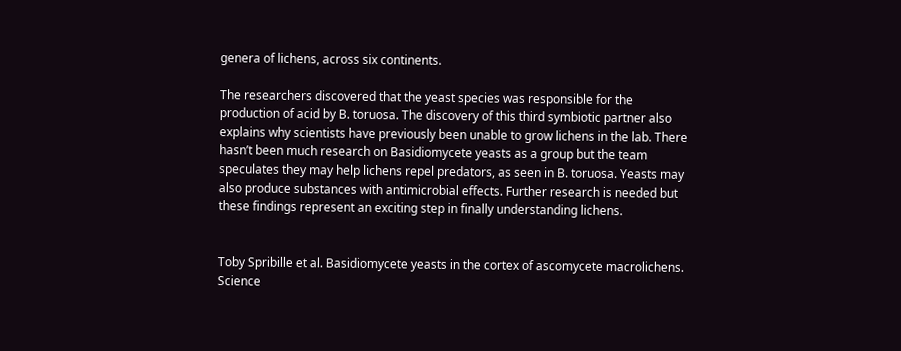genera of lichens, across six continents.

The researchers discovered that the yeast species was responsible for the production of acid by B. toruosa. The discovery of this third symbiotic partner also explains why scientists have previously been unable to grow lichens in the lab. There hasn’t been much research on Basidiomycete yeasts as a group but the team speculates they may help lichens repel predators, as seen in B. toruosa. Yeasts may also produce substances with antimicrobial effects. Further research is needed but these findings represent an exciting step in finally understanding lichens.


Toby Spribille et al. Basidiomycete yeasts in the cortex of ascomycete macrolichens. Science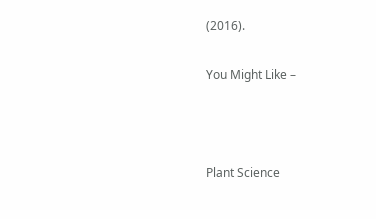(2016).

You Might Like –



Plant Science